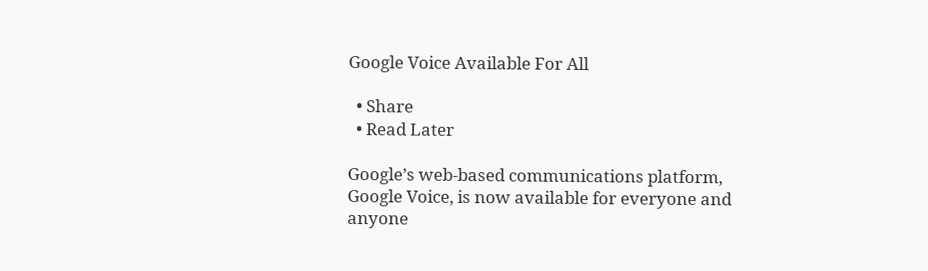Google Voice Available For All

  • Share
  • Read Later

Google’s web-based communications platform, Google Voice, is now available for everyone and anyone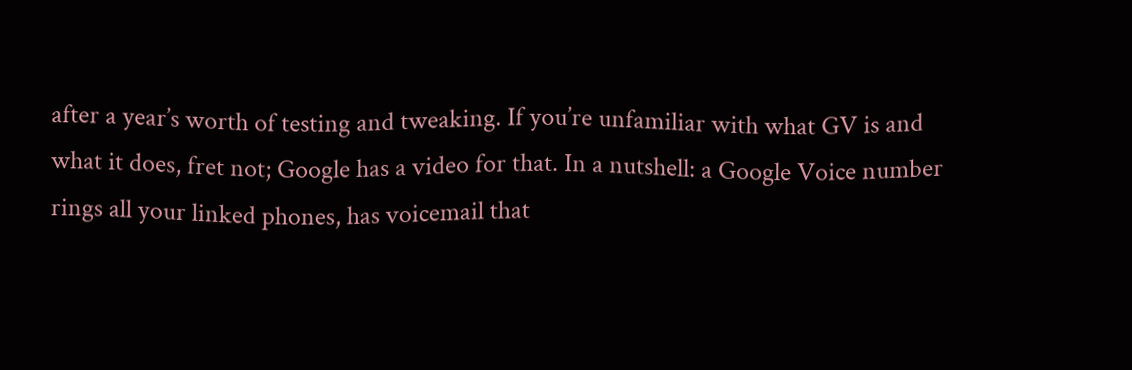after a year’s worth of testing and tweaking. If you’re unfamiliar with what GV is and what it does, fret not; Google has a video for that. In a nutshell: a Google Voice number rings all your linked phones, has voicemail that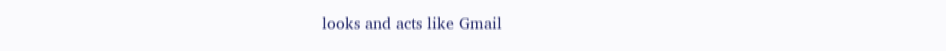looks and acts like Gmail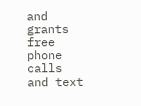and grants free phone calls and text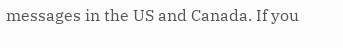messages in the US and Canada. If you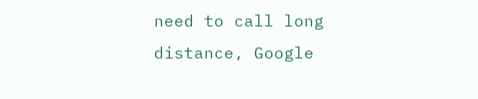need to call long distance, Google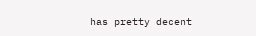has pretty decent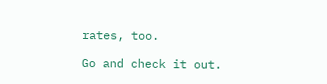rates, too.

Go and check it out.